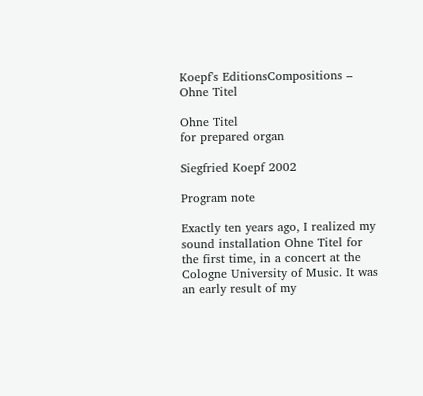Koepf's EditionsCompositions – Ohne Titel

Ohne Titel
for prepared organ

Siegfried Koepf 2002

Program note

Exactly ten years ago, I realized my sound installation Ohne Titel for the first time, in a concert at the Cologne University of Music. It was an early result of my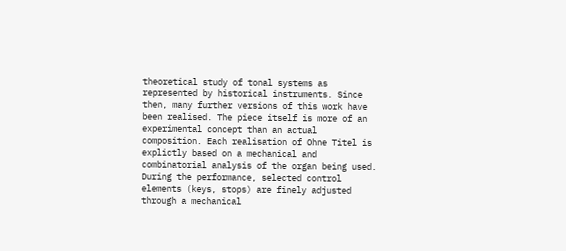theoretical study of tonal systems as represented by historical instruments. Since then, many further versions of this work have been realised. The piece itself is more of an experimental concept than an actual composition. Each realisation of Ohne Titel is explictly based on a mechanical and combinatorial analysis of the organ being used. During the performance, selected control elements (keys, stops) are finely adjusted through a mechanical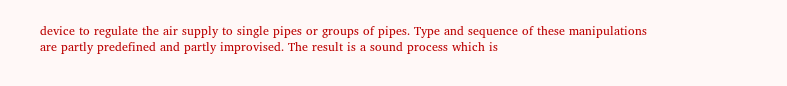device to regulate the air supply to single pipes or groups of pipes. Type and sequence of these manipulations are partly predefined and partly improvised. The result is a sound process which is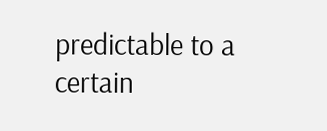predictable to a certain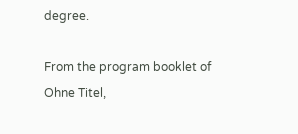degree.

From the program booklet of Ohne Titel,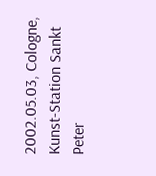2002.05.03, Cologne, Kunst-Station Sankt Peter